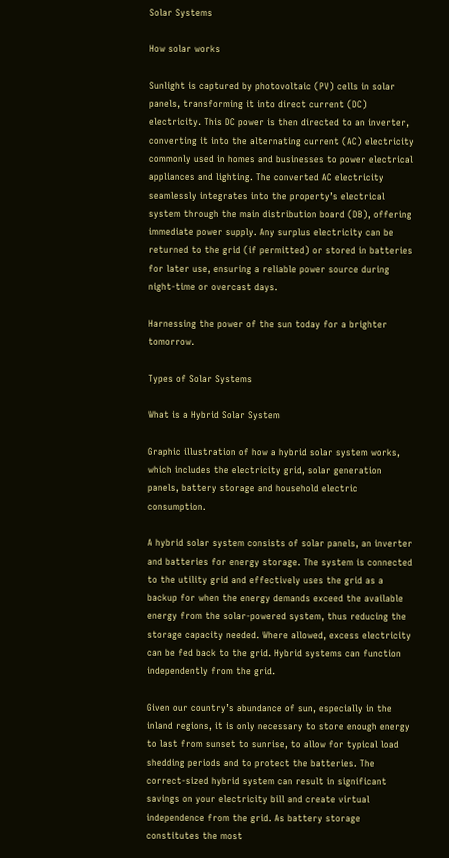Solar Systems

How solar works

Sunlight is captured by photovoltaic (PV) cells in solar panels, transforming it into direct current (DC) electricity. This DC power is then directed to an inverter, converting it into the alternating current (AC) electricity commonly used in homes and businesses to power electrical appliances and lighting. The converted AC electricity seamlessly integrates into the property’s electrical system through the main distribution board (DB), offering immediate power supply. Any surplus electricity can be returned to the grid (if permitted) or stored in batteries for later use, ensuring a reliable power source during night-time or overcast days.

Harnessing the power of the sun today for a brighter tomorrow.

Types of Solar Systems

What is a Hybrid Solar System

Graphic illustration of how a hybrid solar system works, which includes the electricity grid, solar generation panels, battery storage and household electric consumption.

A hybrid solar system consists of solar panels, an inverter and batteries for energy storage. The system is connected to the utility grid and effectively uses the grid as a backup for when the energy demands exceed the available energy from the solar-powered system, thus reducing the storage capacity needed. Where allowed, excess electricity can be fed back to the grid. Hybrid systems can function independently from the grid.

Given our country’s abundance of sun, especially in the inland regions, it is only necessary to store enough energy to last from sunset to sunrise, to allow for typical load shedding periods and to protect the batteries. The correct-sized hybrid system can result in significant savings on your electricity bill and create virtual independence from the grid. As battery storage constitutes the most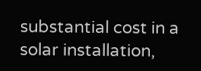substantial cost in a solar installation,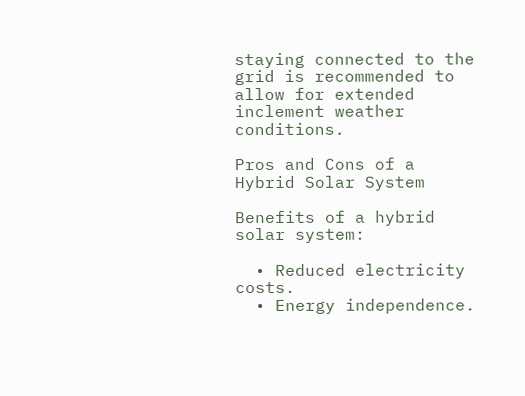staying connected to the grid is recommended to allow for extended inclement weather conditions.

Pros and Cons of a Hybrid Solar System

Benefits of a hybrid solar system:

  • Reduced electricity costs.
  • Energy independence.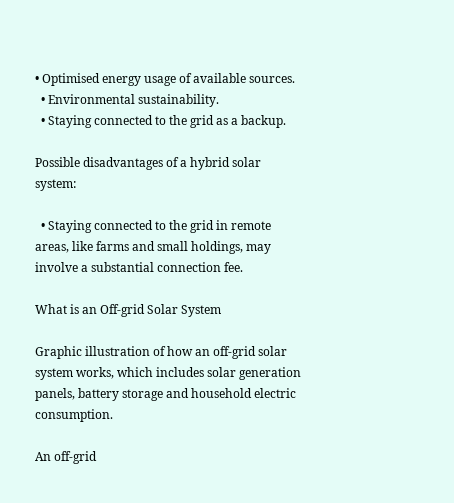• Optimised energy usage of available sources.
  • Environmental sustainability.
  • Staying connected to the grid as a backup.

Possible disadvantages of a hybrid solar system:

  • Staying connected to the grid in remote areas, like farms and small holdings, may involve a substantial connection fee.

What is an Off-grid Solar System

Graphic illustration of how an off-grid solar system works, which includes solar generation panels, battery storage and household electric consumption.

An off-grid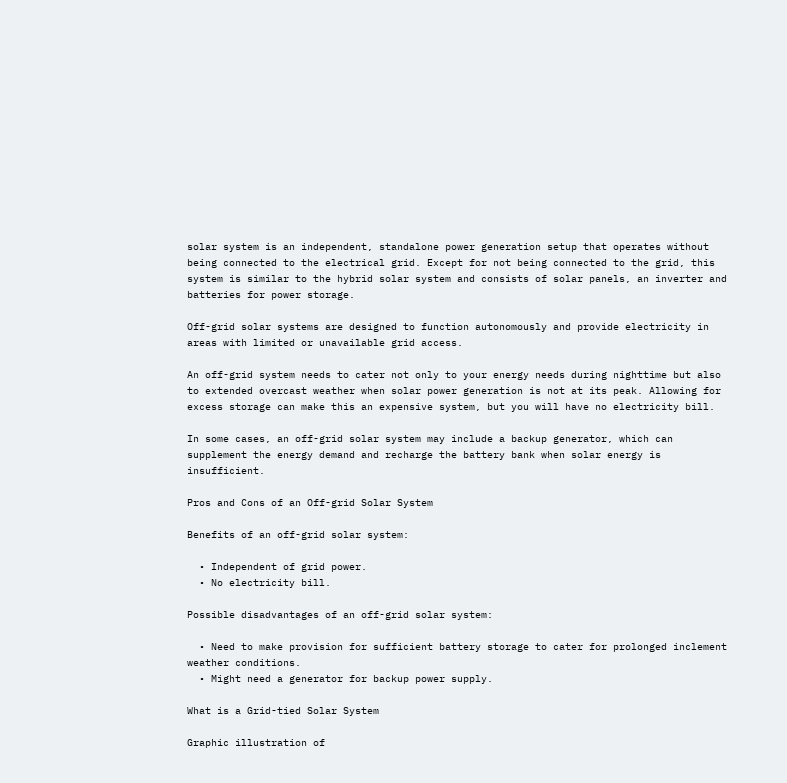solar system is an independent, standalone power generation setup that operates without being connected to the electrical grid. Except for not being connected to the grid, this system is similar to the hybrid solar system and consists of solar panels, an inverter and batteries for power storage.

Off-grid solar systems are designed to function autonomously and provide electricity in areas with limited or unavailable grid access.

An off-grid system needs to cater not only to your energy needs during nighttime but also to extended overcast weather when solar power generation is not at its peak. Allowing for excess storage can make this an expensive system, but you will have no electricity bill.

In some cases, an off-grid solar system may include a backup generator, which can supplement the energy demand and recharge the battery bank when solar energy is insufficient.

Pros and Cons of an Off-grid Solar System

Benefits of an off-grid solar system:

  • Independent of grid power.
  • No electricity bill.

Possible disadvantages of an off-grid solar system:

  • Need to make provision for sufficient battery storage to cater for prolonged inclement weather conditions.
  • Might need a generator for backup power supply.

What is a Grid-tied Solar System

Graphic illustration of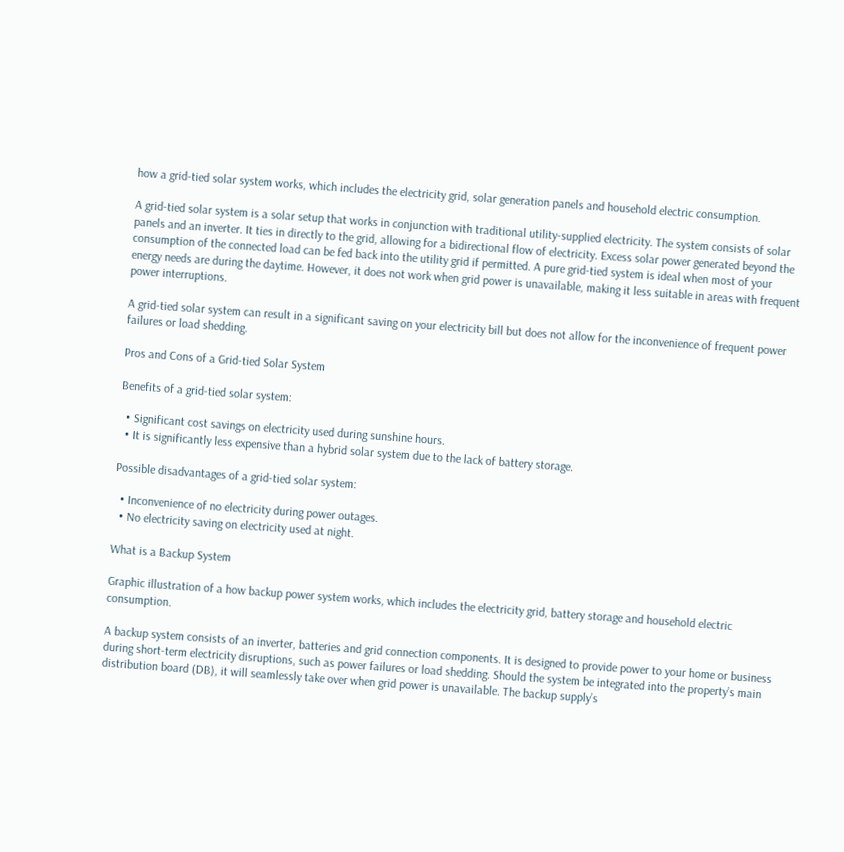how a grid-tied solar system works, which includes the electricity grid, solar generation panels and household electric consumption.

A grid-tied solar system is a solar setup that works in conjunction with traditional utility-supplied electricity. The system consists of solar panels and an inverter. It ties in directly to the grid, allowing for a bidirectional flow of electricity. Excess solar power generated beyond the consumption of the connected load can be fed back into the utility grid if permitted. A pure grid-tied system is ideal when most of your energy needs are during the daytime. However, it does not work when grid power is unavailable, making it less suitable in areas with frequent power interruptions.

A grid-tied solar system can result in a significant saving on your electricity bill but does not allow for the inconvenience of frequent power failures or load shedding.

Pros and Cons of a Grid-tied Solar System

Benefits of a grid-tied solar system:

  • Significant cost savings on electricity used during sunshine hours.
  • It is significantly less expensive than a hybrid solar system due to the lack of battery storage.

Possible disadvantages of a grid-tied solar system:

  • Inconvenience of no electricity during power outages.
  • No electricity saving on electricity used at night.

What is a Backup System

Graphic illustration of a how backup power system works, which includes the electricity grid, battery storage and household electric consumption.

A backup system consists of an inverter, batteries and grid connection components. It is designed to provide power to your home or business during short-term electricity disruptions, such as power failures or load shedding. Should the system be integrated into the property’s main distribution board (DB), it will seamlessly take over when grid power is unavailable. The backup supply’s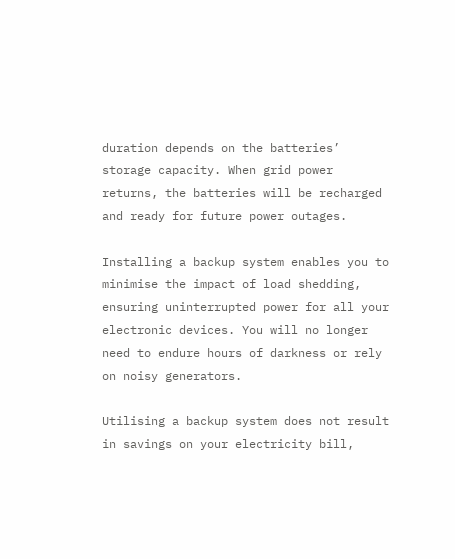duration depends on the batteries’ storage capacity. When grid power returns, the batteries will be recharged and ready for future power outages.

Installing a backup system enables you to minimise the impact of load shedding, ensuring uninterrupted power for all your electronic devices. You will no longer need to endure hours of darkness or rely on noisy generators.

Utilising a backup system does not result in savings on your electricity bill,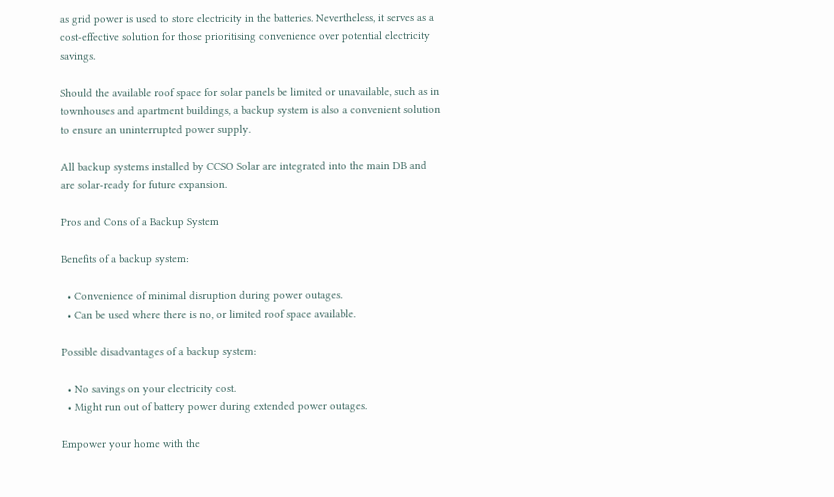as grid power is used to store electricity in the batteries. Nevertheless, it serves as a cost-effective solution for those prioritising convenience over potential electricity savings.

Should the available roof space for solar panels be limited or unavailable, such as in townhouses and apartment buildings, a backup system is also a convenient solution to ensure an uninterrupted power supply.

All backup systems installed by CCSO Solar are integrated into the main DB and are solar-ready for future expansion.

Pros and Cons of a Backup System

Benefits of a backup system:

  • Convenience of minimal disruption during power outages.
  • Can be used where there is no, or limited roof space available.

Possible disadvantages of a backup system:

  • No savings on your electricity cost.
  • Might run out of battery power during extended power outages.

Empower your home with the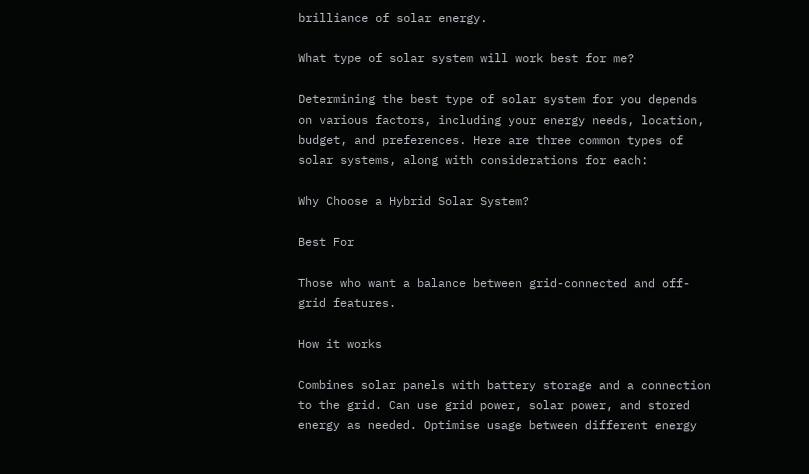brilliance of solar energy.

What type of solar system will work best for me?

Determining the best type of solar system for you depends on various factors, including your energy needs, location, budget, and preferences. Here are three common types of solar systems, along with considerations for each:

Why Choose a Hybrid Solar System?

Best For

Those who want a balance between grid-connected and off-grid features.

How it works

Combines solar panels with battery storage and a connection to the grid. Can use grid power, solar power, and stored energy as needed. Optimise usage between different energy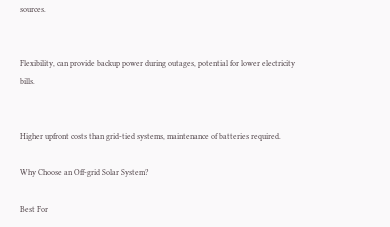sources.


Flexibility, can provide backup power during outages, potential for lower electricity bills.


Higher upfront costs than grid-tied systems, maintenance of batteries required.

Why Choose an Off-grid Solar System?

Best For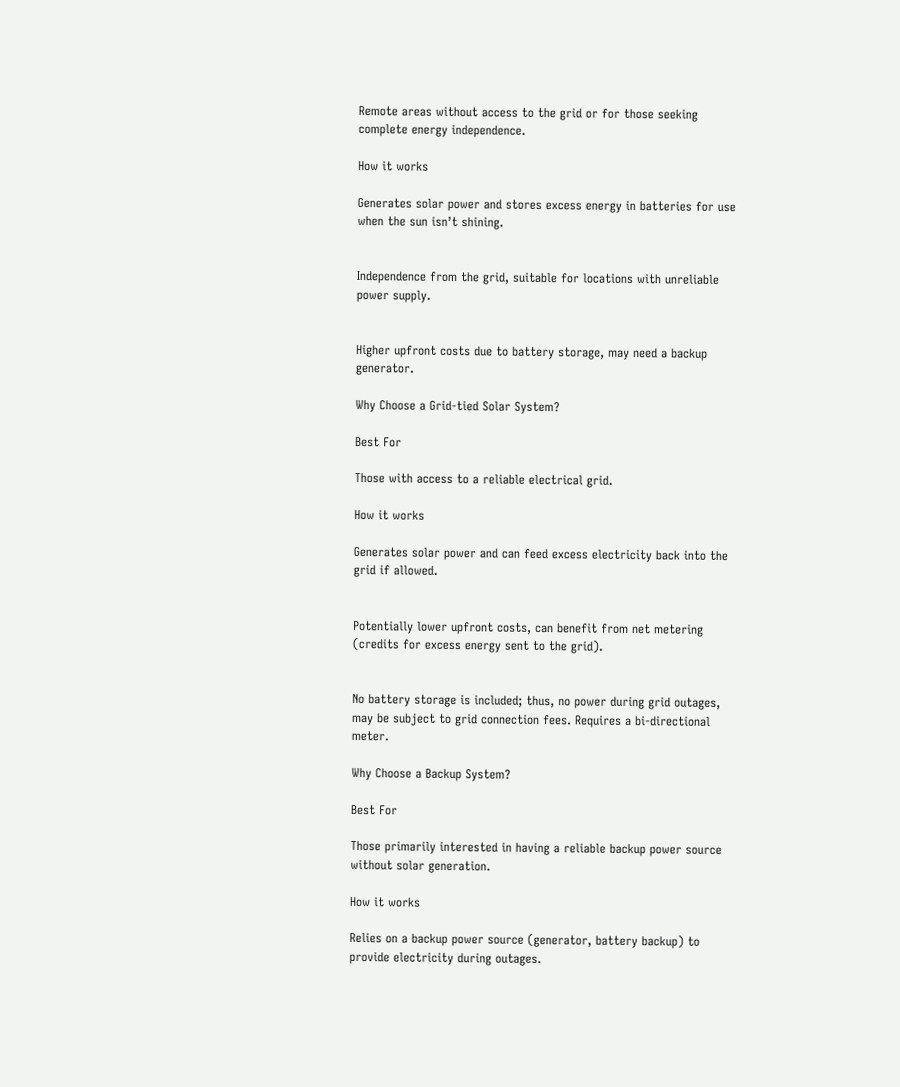Remote areas without access to the grid or for those seeking complete energy independence.

How it works

Generates solar power and stores excess energy in batteries for use when the sun isn’t shining.


Independence from the grid, suitable for locations with unreliable power supply.


Higher upfront costs due to battery storage, may need a backup generator.

Why Choose a Grid-tied Solar System?

Best For

Those with access to a reliable electrical grid.

How it works

Generates solar power and can feed excess electricity back into the grid if allowed.


Potentially lower upfront costs, can benefit from net metering (credits for excess energy sent to the grid).


No battery storage is included; thus, no power during grid outages, may be subject to grid connection fees. Requires a bi-directional meter.

Why Choose a Backup System?

Best For

Those primarily interested in having a reliable backup power source without solar generation.

How it works

Relies on a backup power source (generator, battery backup) to provide electricity during outages.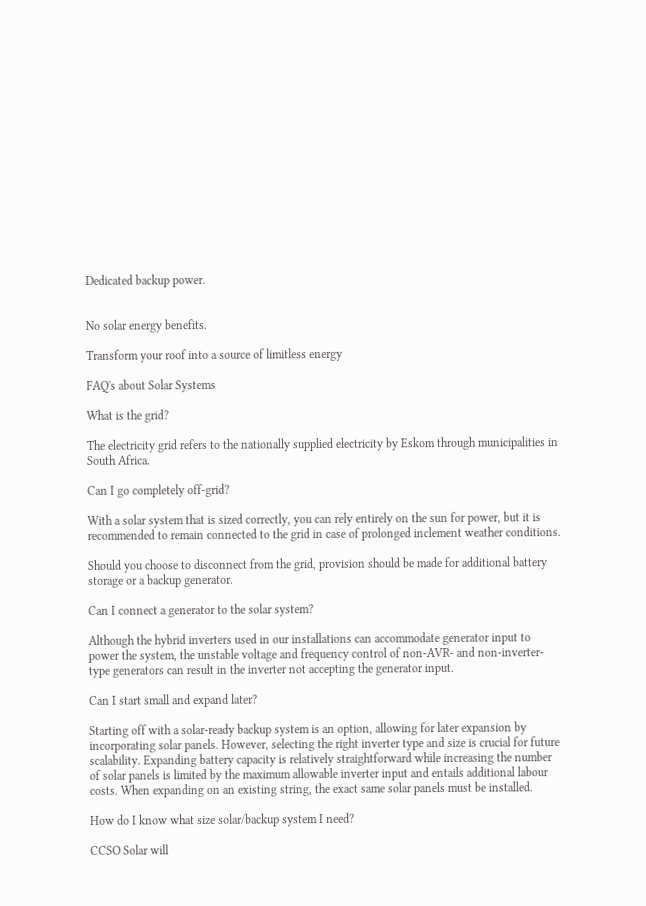Dedicated backup power.


No solar energy benefits.

Transform your roof into a source of limitless energy

FAQ's about Solar Systems

What is the grid?

The electricity grid refers to the nationally supplied electricity by Eskom through municipalities in South Africa.

Can I go completely off-grid?

With a solar system that is sized correctly, you can rely entirely on the sun for power, but it is recommended to remain connected to the grid in case of prolonged inclement weather conditions.

Should you choose to disconnect from the grid, provision should be made for additional battery storage or a backup generator.

Can I connect a generator to the solar system?

Although the hybrid inverters used in our installations can accommodate generator input to power the system, the unstable voltage and frequency control of non-AVR- and non-inverter-type generators can result in the inverter not accepting the generator input.

Can I start small and expand later?

Starting off with a solar-ready backup system is an option, allowing for later expansion by incorporating solar panels. However, selecting the right inverter type and size is crucial for future scalability. Expanding battery capacity is relatively straightforward while increasing the number of solar panels is limited by the maximum allowable inverter input and entails additional labour costs. When expanding on an existing string, the exact same solar panels must be installed.

How do I know what size solar/backup system I need?

CCSO Solar will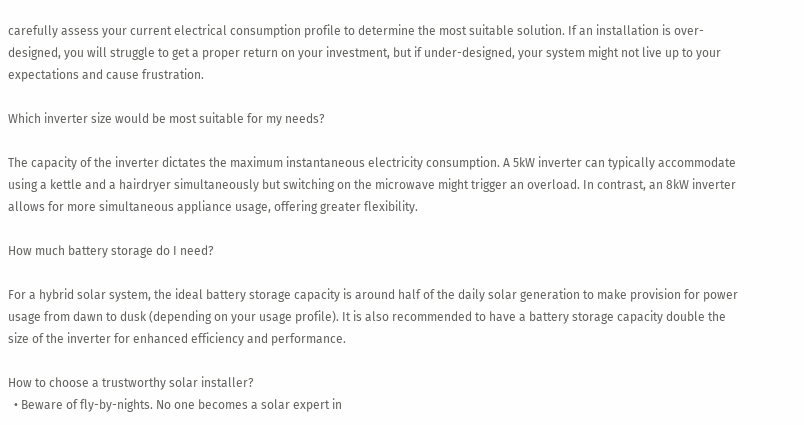carefully assess your current electrical consumption profile to determine the most suitable solution. If an installation is over-designed, you will struggle to get a proper return on your investment, but if under-designed, your system might not live up to your expectations and cause frustration.

Which inverter size would be most suitable for my needs?

The capacity of the inverter dictates the maximum instantaneous electricity consumption. A 5kW inverter can typically accommodate using a kettle and a hairdryer simultaneously but switching on the microwave might trigger an overload. In contrast, an 8kW inverter allows for more simultaneous appliance usage, offering greater flexibility.

How much battery storage do I need?

For a hybrid solar system, the ideal battery storage capacity is around half of the daily solar generation to make provision for power usage from dawn to dusk (depending on your usage profile). It is also recommended to have a battery storage capacity double the size of the inverter for enhanced efficiency and performance.

How to choose a trustworthy solar installer?
  • Beware of fly-by-nights. No one becomes a solar expert in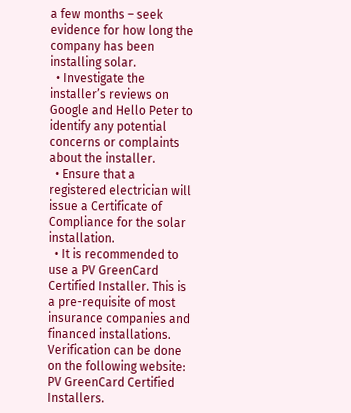a few months – seek evidence for how long the company has been installing solar.
  • Investigate the installer’s reviews on Google and Hello Peter to identify any potential concerns or complaints about the installer.
  • Ensure that a registered electrician will issue a Certificate of Compliance for the solar installation.
  • It is recommended to use a PV GreenCard Certified Installer. This is a pre-requisite of most insurance companies and financed installations. Verification can be done on the following website: PV GreenCard Certified Installers.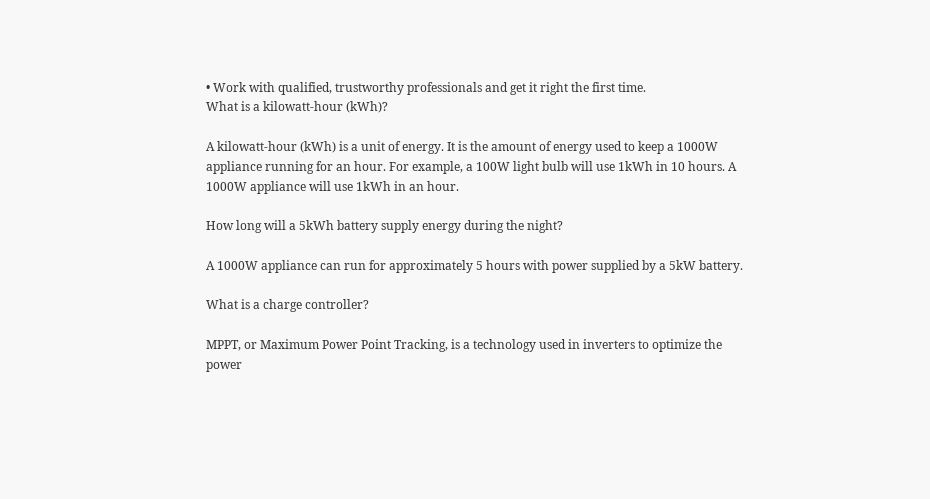• Work with qualified, trustworthy professionals and get it right the first time.
What is a kilowatt-hour (kWh)?

A kilowatt-hour (kWh) is a unit of energy. It is the amount of energy used to keep a 1000W appliance running for an hour. For example, a 100W light bulb will use 1kWh in 10 hours. A 1000W appliance will use 1kWh in an hour.

How long will a 5kWh battery supply energy during the night?

A 1000W appliance can run for approximately 5 hours with power supplied by a 5kW battery.

What is a charge controller?

MPPT, or Maximum Power Point Tracking, is a technology used in inverters to optimize the power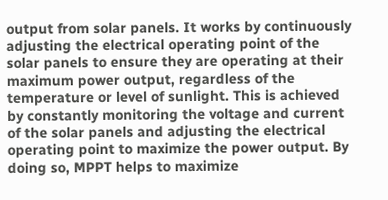output from solar panels. It works by continuously adjusting the electrical operating point of the solar panels to ensure they are operating at their maximum power output, regardless of the temperature or level of sunlight. This is achieved by constantly monitoring the voltage and current of the solar panels and adjusting the electrical operating point to maximize the power output. By doing so, MPPT helps to maximize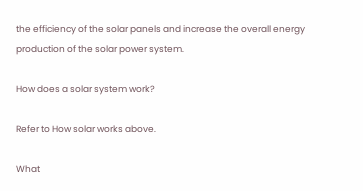the efficiency of the solar panels and increase the overall energy production of the solar power system.

How does a solar system work?

Refer to How solar works above.

What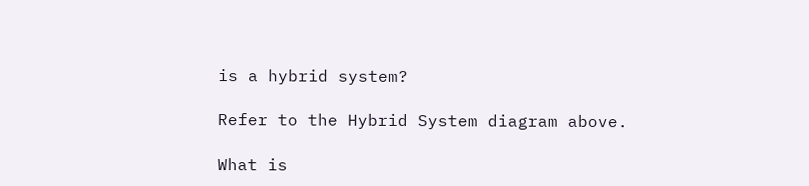is a hybrid system?

Refer to the Hybrid System diagram above.

What is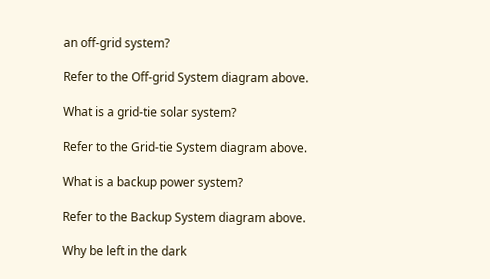an off-grid system?

Refer to the Off-grid System diagram above.

What is a grid-tie solar system?

Refer to the Grid-tie System diagram above.

What is a backup power system?

Refer to the Backup System diagram above.

Why be left in the dark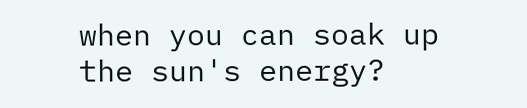when you can soak up the sun's energy?